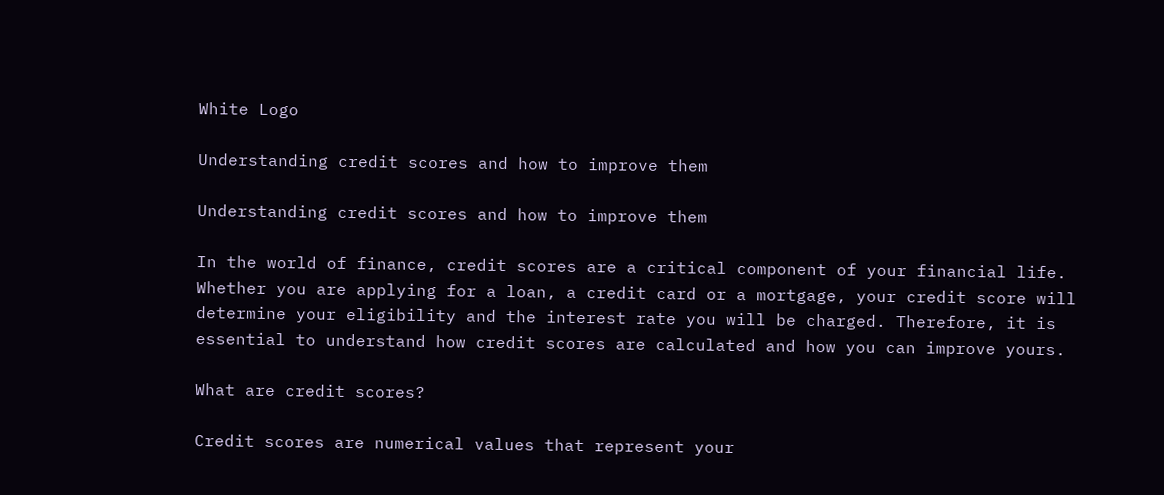White Logo

Understanding credit scores and how to improve them

Understanding credit scores and how to improve them

In the world of finance, credit scores are a critical component of your financial life. Whether you are applying for a loan, a credit card or a mortgage, your credit score will determine your eligibility and the interest rate you will be charged. Therefore, it is essential to understand how credit scores are calculated and how you can improve yours.

What are credit scores?

Credit scores are numerical values that represent your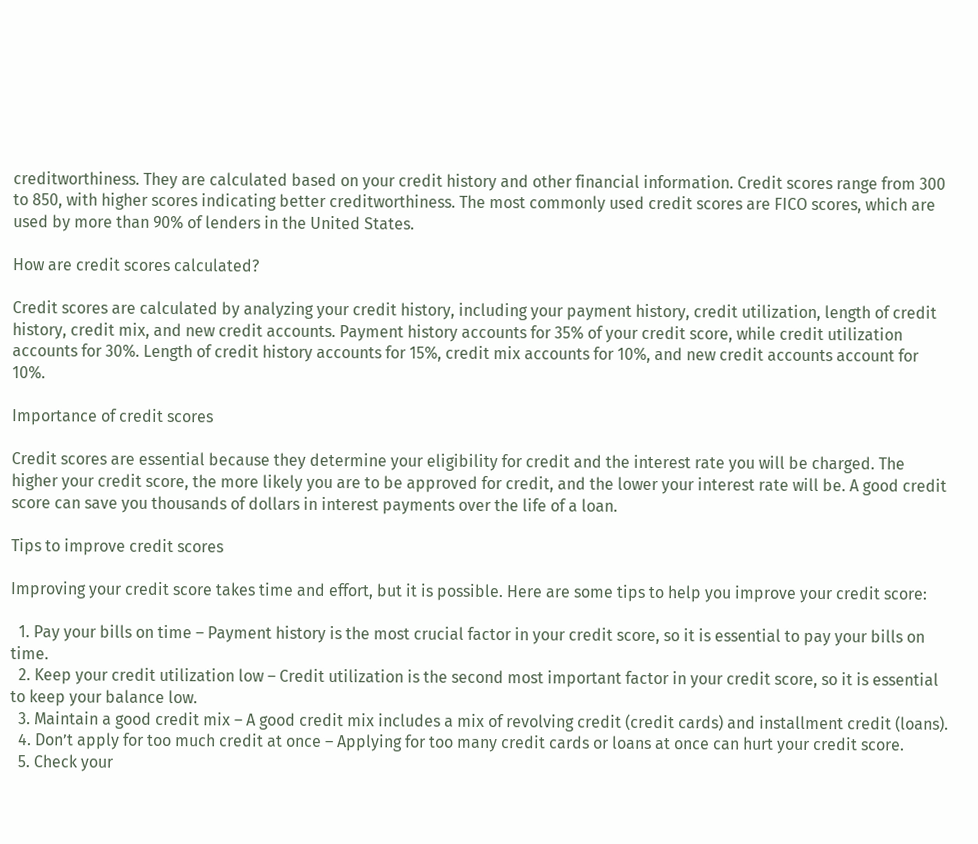creditworthiness. They are calculated based on your credit history and other financial information. Credit scores range from 300 to 850, with higher scores indicating better creditworthiness. The most commonly used credit scores are FICO scores, which are used by more than 90% of lenders in the United States.

How are credit scores calculated?

Credit scores are calculated by analyzing your credit history, including your payment history, credit utilization, length of credit history, credit mix, and new credit accounts. Payment history accounts for 35% of your credit score, while credit utilization accounts for 30%. Length of credit history accounts for 15%, credit mix accounts for 10%, and new credit accounts account for 10%.

Importance of credit scores

Credit scores are essential because they determine your eligibility for credit and the interest rate you will be charged. The higher your credit score, the more likely you are to be approved for credit, and the lower your interest rate will be. A good credit score can save you thousands of dollars in interest payments over the life of a loan.

Tips to improve credit scores

Improving your credit score takes time and effort, but it is possible. Here are some tips to help you improve your credit score:

  1. Pay your bills on time – Payment history is the most crucial factor in your credit score, so it is essential to pay your bills on time.
  2. Keep your credit utilization low – Credit utilization is the second most important factor in your credit score, so it is essential to keep your balance low.
  3. Maintain a good credit mix – A good credit mix includes a mix of revolving credit (credit cards) and installment credit (loans).
  4. Don’t apply for too much credit at once – Applying for too many credit cards or loans at once can hurt your credit score.
  5. Check your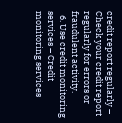credit report regularly – Check your credit report regularly for errors or fraudulent activity.
  6. Use credit monitoring services – Credit monitoring services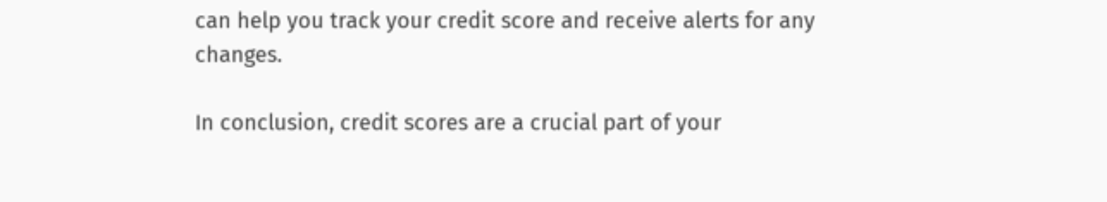can help you track your credit score and receive alerts for any changes.

In conclusion, credit scores are a crucial part of your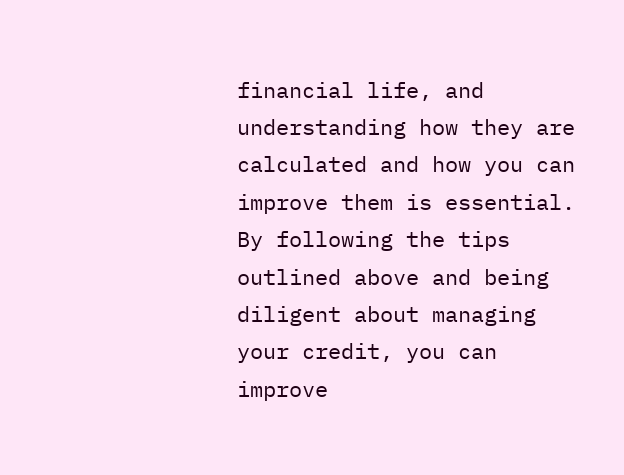financial life, and understanding how they are calculated and how you can improve them is essential. By following the tips outlined above and being diligent about managing your credit, you can improve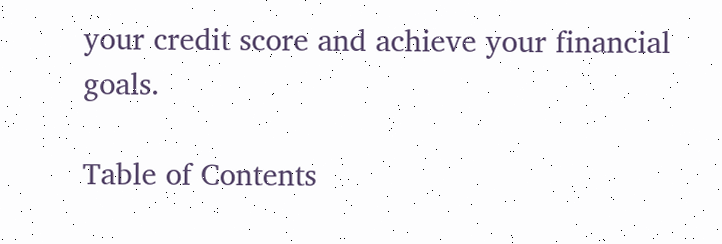your credit score and achieve your financial goals.

Table of Contents